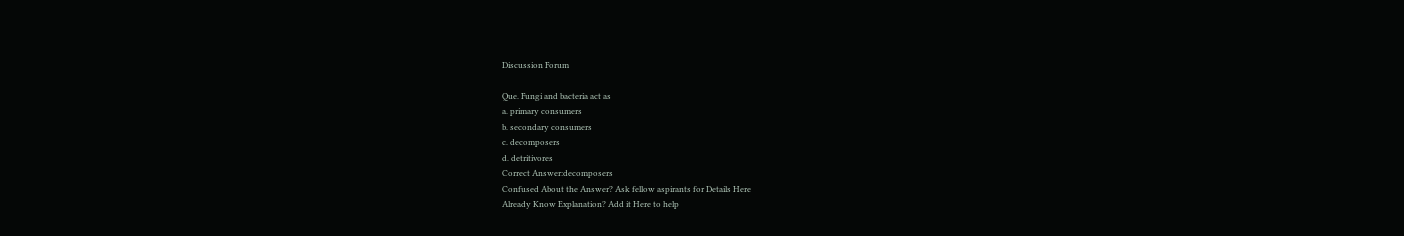Discussion Forum

Que. Fungi and bacteria act as
a. primary consumers
b. secondary consumers
c. decomposers
d. detritivores
Correct Answer:decomposers
Confused About the Answer? Ask fellow aspirants for Details Here
Already Know Explanation? Add it Here to help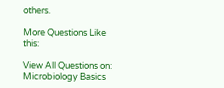others.

More Questions Like this:

View All Questions on: Microbiology Basics